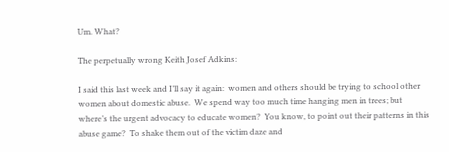Um. What?

The perpetually wrong Keith Josef Adkins:

I said this last week and I’ll say it again:  women and others should be trying to school other women about domestic abuse.  We spend way too much time hanging men in trees; but where’s the urgent advocacy to educate women?  You know, to point out their patterns in this abuse game?  To shake them out of the victim daze and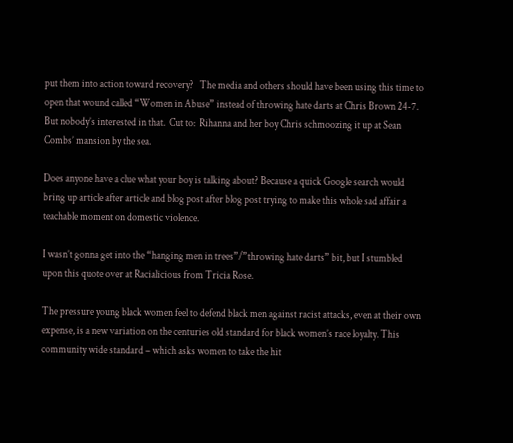put them into action toward recovery?   The media and others should have been using this time to open that wound called “Women in Abuse” instead of throwing hate darts at Chris Brown 24-7.  But nobody’s interested in that.  Cut to:  Rihanna and her boy Chris schmoozing it up at Sean Combs’ mansion by the sea.

Does anyone have a clue what your boy is talking about? Because a quick Google search would bring up article after article and blog post after blog post trying to make this whole sad affair a teachable moment on domestic violence.

I wasn’t gonna get into the “hanging men in trees”/”throwing hate darts” bit, but I stumbled upon this quote over at Racialicious from Tricia Rose.

The pressure young black women feel to defend black men against racist attacks, even at their own expense, is a new variation on the centuries old standard for black women’s race loyalty. This community wide standard – which asks women to take the hit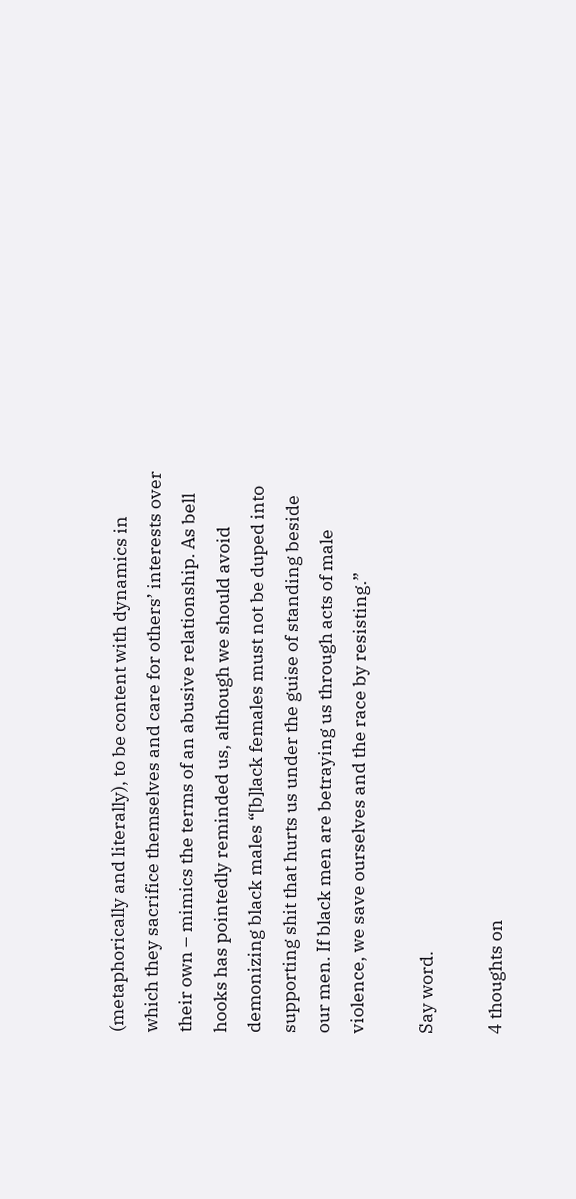(metaphorically and literally), to be content with dynamics in which they sacrifice themselves and care for others’ interests over their own – mimics the terms of an abusive relationship. As bell hooks has pointedly reminded us, although we should avoid demonizing black males “[b]lack females must not be duped into supporting shit that hurts us under the guise of standing beside our men. If black men are betraying us through acts of male violence, we save ourselves and the race by resisting.”

Say word.

4 thoughts on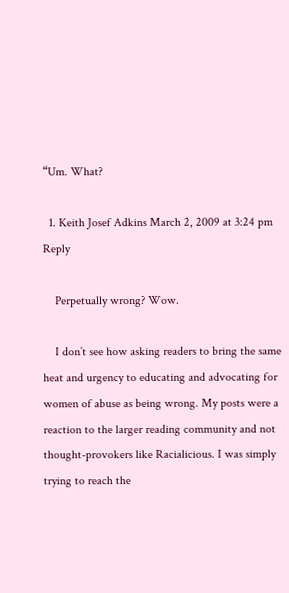“Um. What?

  1. Keith Josef Adkins March 2, 2009 at 3:24 pm Reply

    Perpetually wrong? Wow.

    I don’t see how asking readers to bring the same heat and urgency to educating and advocating for women of abuse as being wrong. My posts were a reaction to the larger reading community and not thought-provokers like Racialicious. I was simply trying to reach the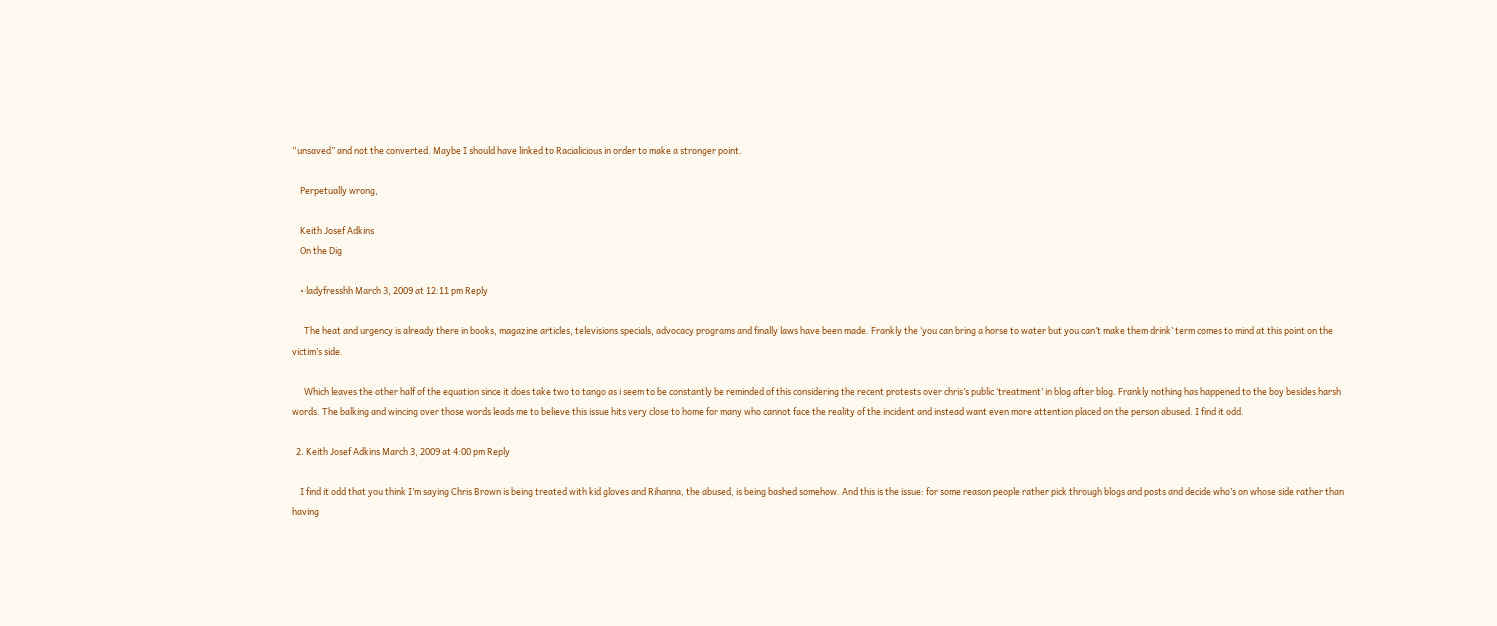“unsaved” and not the converted. Maybe I should have linked to Racialicious in order to make a stronger point.

    Perpetually wrong,

    Keith Josef Adkins
    On the Dig

    • ladyfresshh March 3, 2009 at 12:11 pm Reply

      The heat and urgency is already there in books, magazine articles, televisions specials, advocacy programs and finally laws have been made. Frankly the ‘you can bring a horse to water but you can’t make them drink’ term comes to mind at this point on the victim’s side.

      Which leaves the other half of the equation since it does take two to tango as i seem to be constantly be reminded of this considering the recent protests over chris’s public ‘treatment’ in blog after blog. Frankly nothing has happened to the boy besides harsh words. The balking and wincing over those words leads me to believe this issue hits very close to home for many who cannot face the reality of the incident and instead want even more attention placed on the person abused. I find it odd.

  2. Keith Josef Adkins March 3, 2009 at 4:00 pm Reply

    I find it odd that you think I’m saying Chris Brown is being treated with kid gloves and Rihanna, the abused, is being bashed somehow. And this is the issue: for some reason people rather pick through blogs and posts and decide who’s on whose side rather than having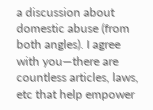a discussion about domestic abuse (from both angles). I agree with you—there are countless articles, laws, etc that help empower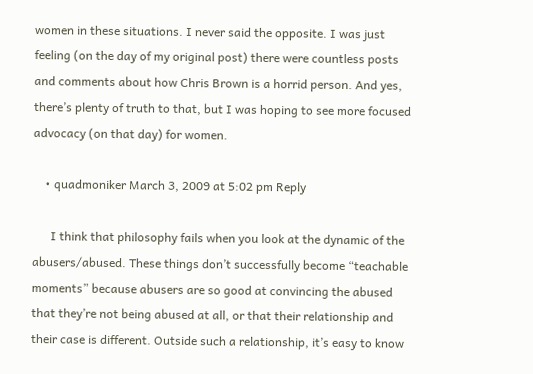women in these situations. I never said the opposite. I was just feeling (on the day of my original post) there were countless posts and comments about how Chris Brown is a horrid person. And yes, there’s plenty of truth to that, but I was hoping to see more focused advocacy (on that day) for women.

    • quadmoniker March 3, 2009 at 5:02 pm Reply

      I think that philosophy fails when you look at the dynamic of the abusers/abused. These things don’t successfully become “teachable moments” because abusers are so good at convincing the abused that they’re not being abused at all, or that their relationship and their case is different. Outside such a relationship, it’s easy to know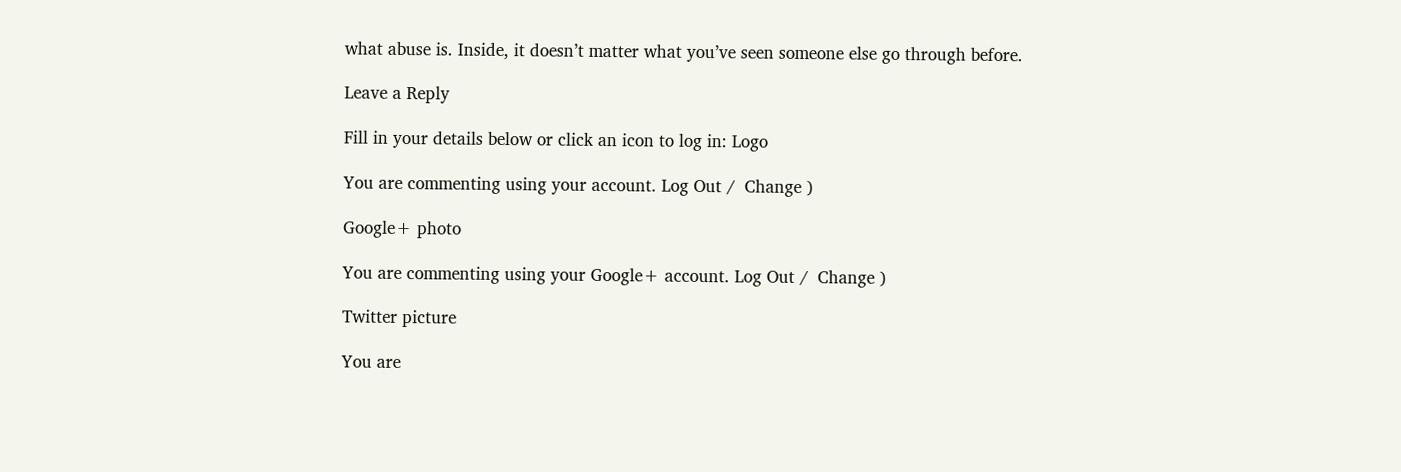what abuse is. Inside, it doesn’t matter what you’ve seen someone else go through before.

Leave a Reply

Fill in your details below or click an icon to log in: Logo

You are commenting using your account. Log Out /  Change )

Google+ photo

You are commenting using your Google+ account. Log Out /  Change )

Twitter picture

You are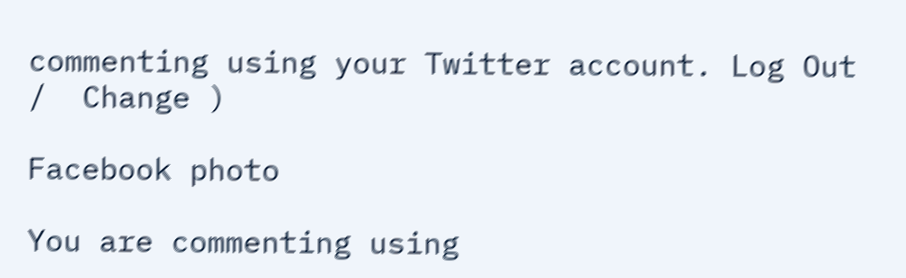commenting using your Twitter account. Log Out /  Change )

Facebook photo

You are commenting using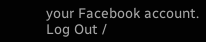your Facebook account. Log Out /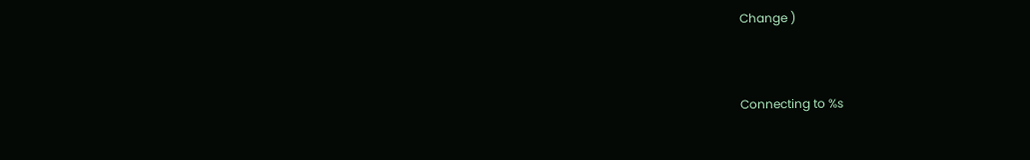Change )


Connecting to %s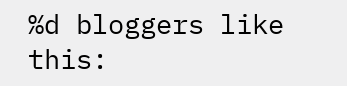%d bloggers like this: